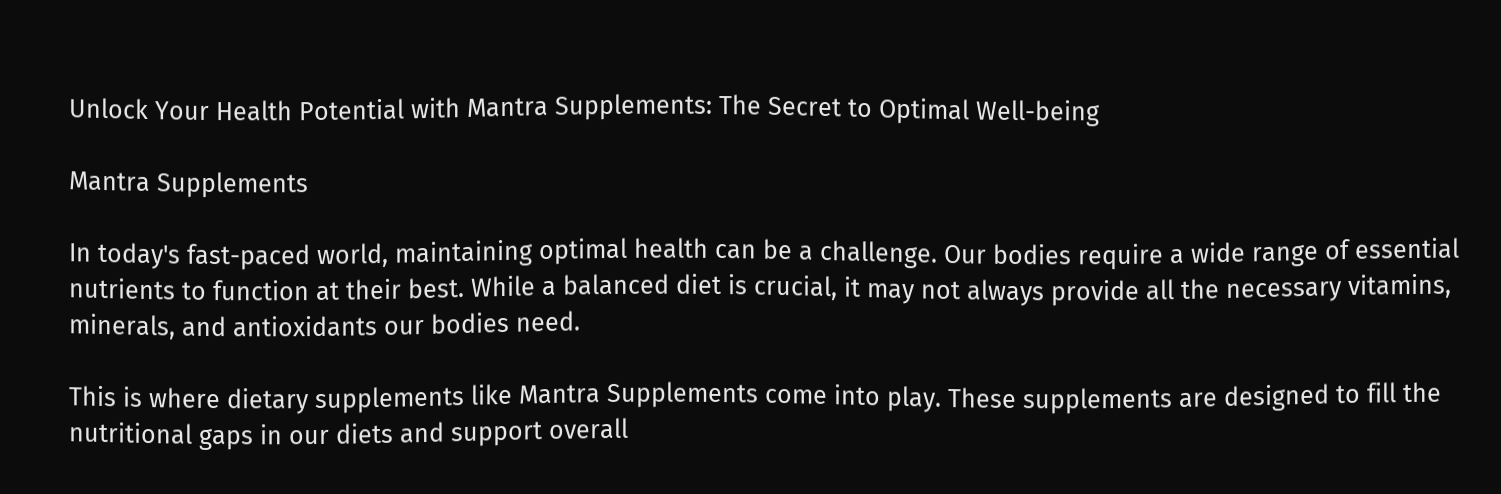Unlock Your Health Potential with Mantra Supplements: The Secret to Optimal Well-being

Mantra Supplements

In today's fast-paced world, maintaining optimal health can be a challenge. Our bodies require a wide range of essential nutrients to function at their best. While a balanced diet is crucial, it may not always provide all the necessary vitamins, minerals, and antioxidants our bodies need.

This is where dietary supplements like Mantra Supplements come into play. These supplements are designed to fill the nutritional gaps in our diets and support overall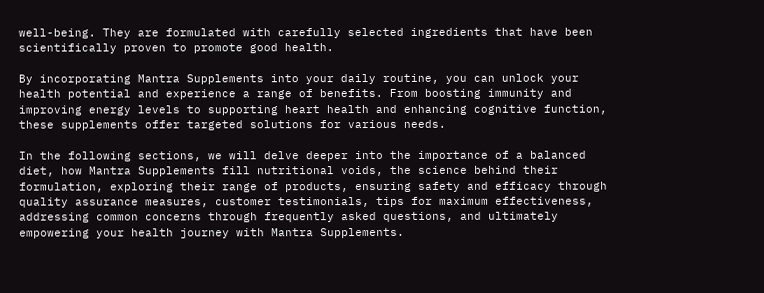well-being. They are formulated with carefully selected ingredients that have been scientifically proven to promote good health.

By incorporating Mantra Supplements into your daily routine, you can unlock your health potential and experience a range of benefits. From boosting immunity and improving energy levels to supporting heart health and enhancing cognitive function, these supplements offer targeted solutions for various needs.

In the following sections, we will delve deeper into the importance of a balanced diet, how Mantra Supplements fill nutritional voids, the science behind their formulation, exploring their range of products, ensuring safety and efficacy through quality assurance measures, customer testimonials, tips for maximum effectiveness, addressing common concerns through frequently asked questions, and ultimately empowering your health journey with Mantra Supplements.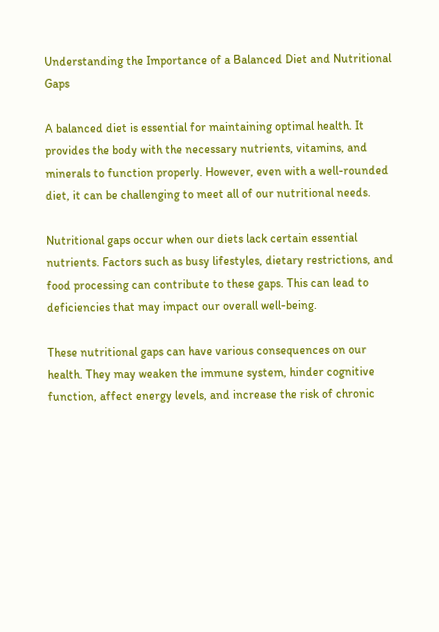Understanding the Importance of a Balanced Diet and Nutritional Gaps

A balanced diet is essential for maintaining optimal health. It provides the body with the necessary nutrients, vitamins, and minerals to function properly. However, even with a well-rounded diet, it can be challenging to meet all of our nutritional needs.

Nutritional gaps occur when our diets lack certain essential nutrients. Factors such as busy lifestyles, dietary restrictions, and food processing can contribute to these gaps. This can lead to deficiencies that may impact our overall well-being.

These nutritional gaps can have various consequences on our health. They may weaken the immune system, hinder cognitive function, affect energy levels, and increase the risk of chronic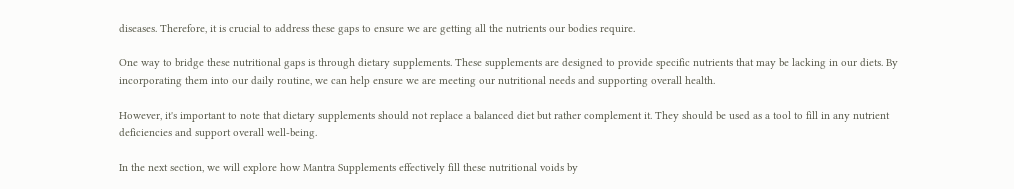diseases. Therefore, it is crucial to address these gaps to ensure we are getting all the nutrients our bodies require.

One way to bridge these nutritional gaps is through dietary supplements. These supplements are designed to provide specific nutrients that may be lacking in our diets. By incorporating them into our daily routine, we can help ensure we are meeting our nutritional needs and supporting overall health.

However, it's important to note that dietary supplements should not replace a balanced diet but rather complement it. They should be used as a tool to fill in any nutrient deficiencies and support overall well-being.

In the next section, we will explore how Mantra Supplements effectively fill these nutritional voids by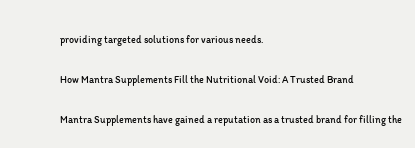providing targeted solutions for various needs.

How Mantra Supplements Fill the Nutritional Void: A Trusted Brand

Mantra Supplements have gained a reputation as a trusted brand for filling the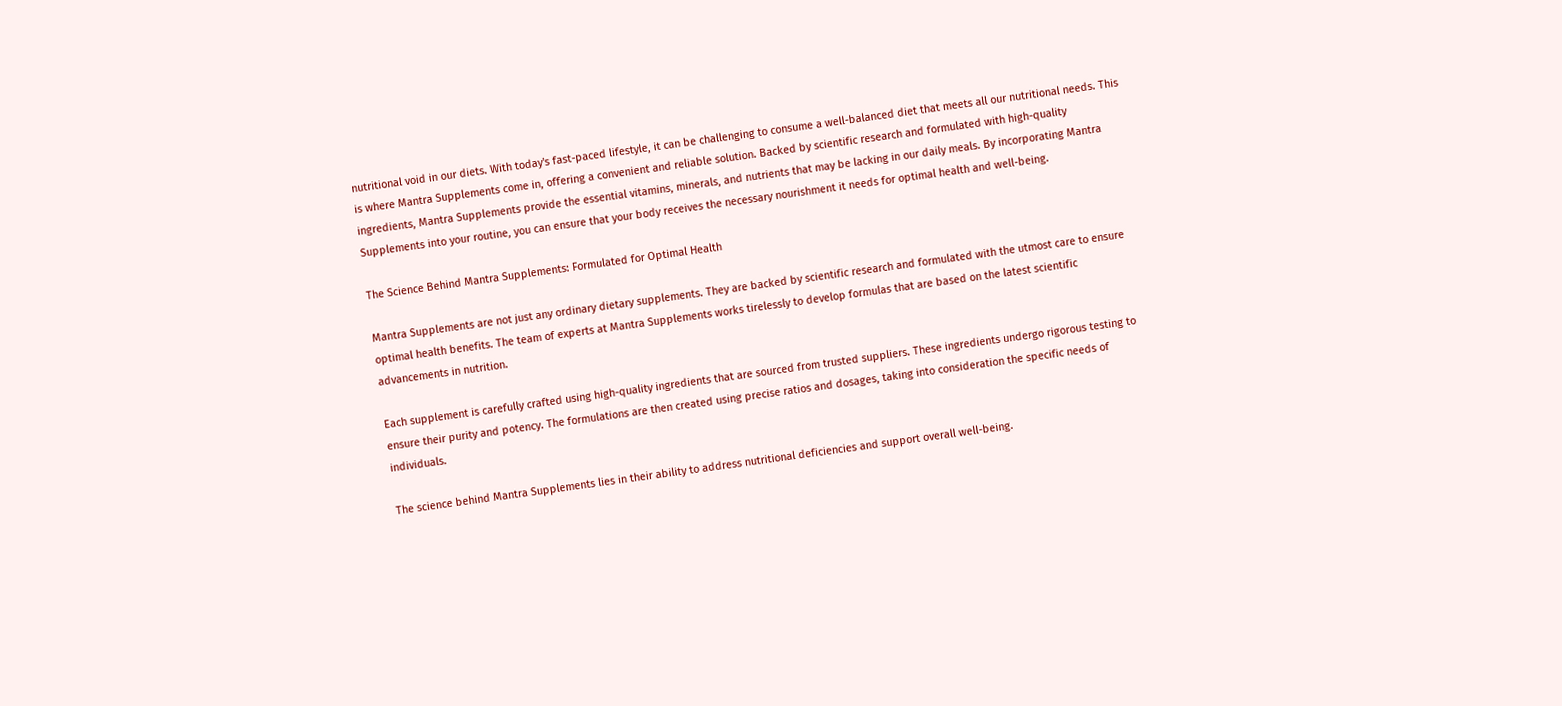nutritional void in our diets. With today's fast-paced lifestyle, it can be challenging to consume a well-balanced diet that meets all our nutritional needs. This is where Mantra Supplements come in, offering a convenient and reliable solution. Backed by scientific research and formulated with high-quality ingredients, Mantra Supplements provide the essential vitamins, minerals, and nutrients that may be lacking in our daily meals. By incorporating Mantra Supplements into your routine, you can ensure that your body receives the necessary nourishment it needs for optimal health and well-being.

The Science Behind Mantra Supplements: Formulated for Optimal Health

Mantra Supplements are not just any ordinary dietary supplements. They are backed by scientific research and formulated with the utmost care to ensure optimal health benefits. The team of experts at Mantra Supplements works tirelessly to develop formulas that are based on the latest scientific advancements in nutrition.

Each supplement is carefully crafted using high-quality ingredients that are sourced from trusted suppliers. These ingredients undergo rigorous testing to ensure their purity and potency. The formulations are then created using precise ratios and dosages, taking into consideration the specific needs of individuals.

The science behind Mantra Supplements lies in their ability to address nutritional deficiencies and support overall well-being.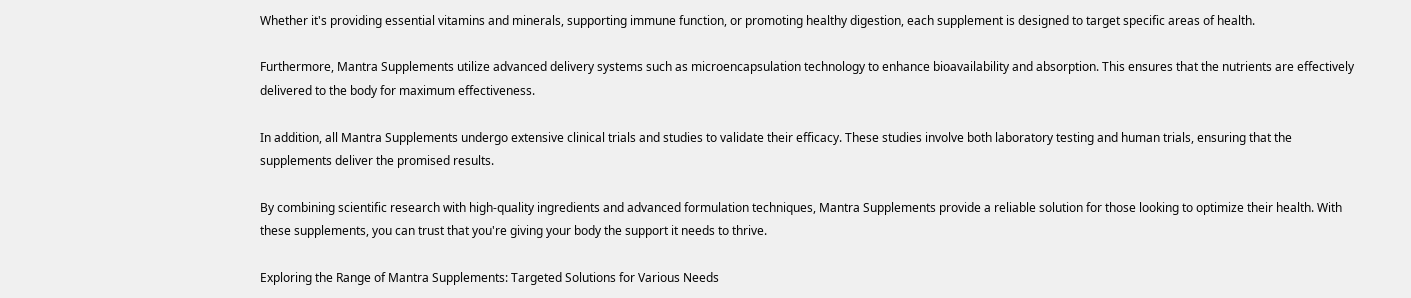Whether it's providing essential vitamins and minerals, supporting immune function, or promoting healthy digestion, each supplement is designed to target specific areas of health.

Furthermore, Mantra Supplements utilize advanced delivery systems such as microencapsulation technology to enhance bioavailability and absorption. This ensures that the nutrients are effectively delivered to the body for maximum effectiveness.

In addition, all Mantra Supplements undergo extensive clinical trials and studies to validate their efficacy. These studies involve both laboratory testing and human trials, ensuring that the supplements deliver the promised results.

By combining scientific research with high-quality ingredients and advanced formulation techniques, Mantra Supplements provide a reliable solution for those looking to optimize their health. With these supplements, you can trust that you're giving your body the support it needs to thrive.

Exploring the Range of Mantra Supplements: Targeted Solutions for Various Needs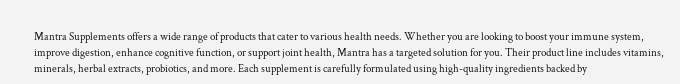Mantra Supplements offers a wide range of products that cater to various health needs. Whether you are looking to boost your immune system, improve digestion, enhance cognitive function, or support joint health, Mantra has a targeted solution for you. Their product line includes vitamins, minerals, herbal extracts, probiotics, and more. Each supplement is carefully formulated using high-quality ingredients backed by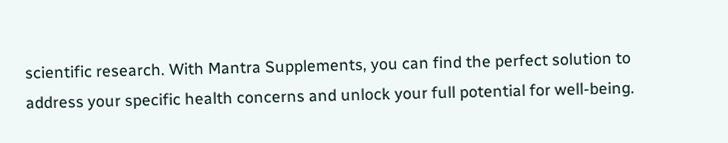scientific research. With Mantra Supplements, you can find the perfect solution to address your specific health concerns and unlock your full potential for well-being.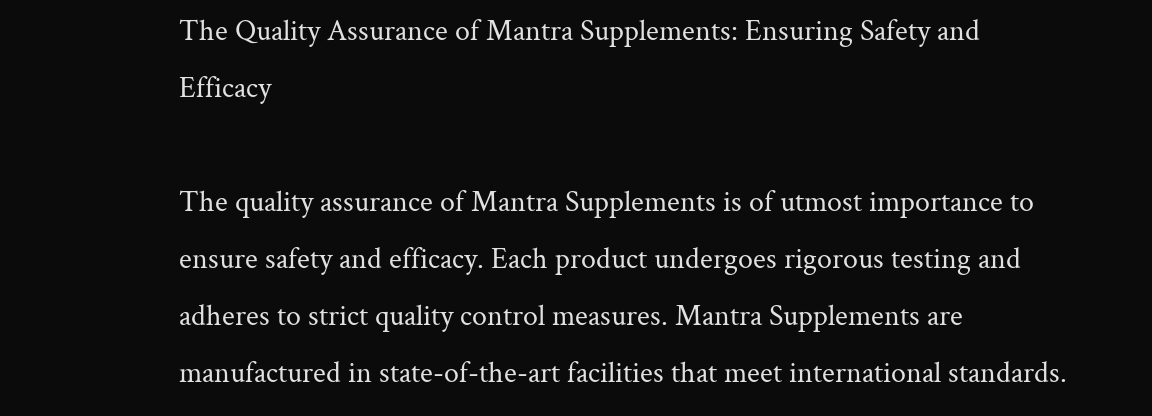The Quality Assurance of Mantra Supplements: Ensuring Safety and Efficacy

The quality assurance of Mantra Supplements is of utmost importance to ensure safety and efficacy. Each product undergoes rigorous testing and adheres to strict quality control measures. Mantra Supplements are manufactured in state-of-the-art facilities that meet international standards.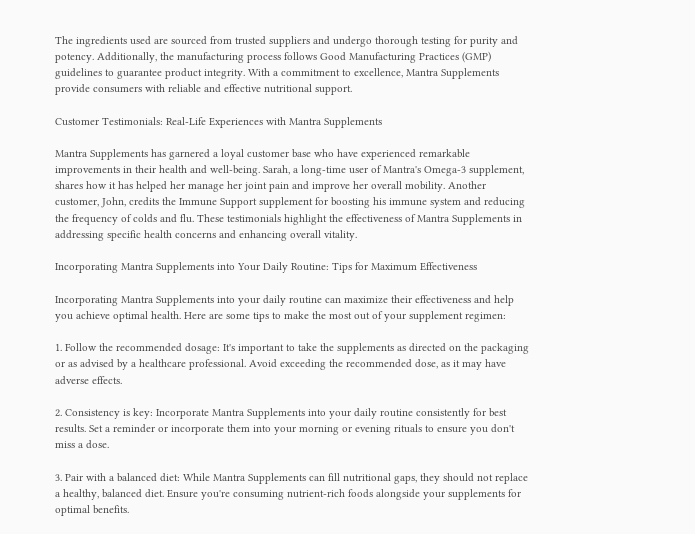The ingredients used are sourced from trusted suppliers and undergo thorough testing for purity and potency. Additionally, the manufacturing process follows Good Manufacturing Practices (GMP) guidelines to guarantee product integrity. With a commitment to excellence, Mantra Supplements provide consumers with reliable and effective nutritional support.

Customer Testimonials: Real-Life Experiences with Mantra Supplements

Mantra Supplements has garnered a loyal customer base who have experienced remarkable improvements in their health and well-being. Sarah, a long-time user of Mantra's Omega-3 supplement, shares how it has helped her manage her joint pain and improve her overall mobility. Another customer, John, credits the Immune Support supplement for boosting his immune system and reducing the frequency of colds and flu. These testimonials highlight the effectiveness of Mantra Supplements in addressing specific health concerns and enhancing overall vitality.

Incorporating Mantra Supplements into Your Daily Routine: Tips for Maximum Effectiveness

Incorporating Mantra Supplements into your daily routine can maximize their effectiveness and help you achieve optimal health. Here are some tips to make the most out of your supplement regimen:

1. Follow the recommended dosage: It's important to take the supplements as directed on the packaging or as advised by a healthcare professional. Avoid exceeding the recommended dose, as it may have adverse effects.

2. Consistency is key: Incorporate Mantra Supplements into your daily routine consistently for best results. Set a reminder or incorporate them into your morning or evening rituals to ensure you don't miss a dose.

3. Pair with a balanced diet: While Mantra Supplements can fill nutritional gaps, they should not replace a healthy, balanced diet. Ensure you're consuming nutrient-rich foods alongside your supplements for optimal benefits.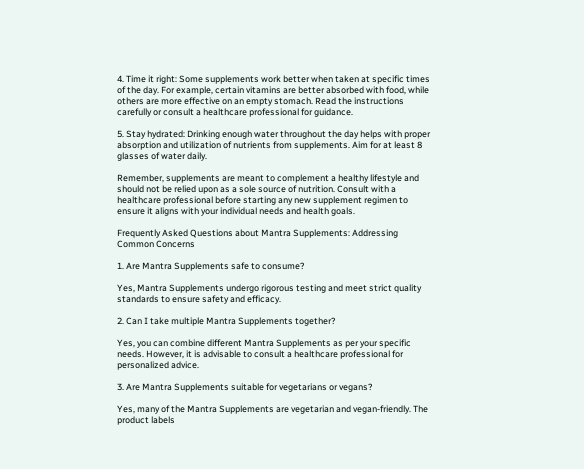4. Time it right: Some supplements work better when taken at specific times of the day. For example, certain vitamins are better absorbed with food, while others are more effective on an empty stomach. Read the instructions carefully or consult a healthcare professional for guidance.

5. Stay hydrated: Drinking enough water throughout the day helps with proper absorption and utilization of nutrients from supplements. Aim for at least 8 glasses of water daily.

Remember, supplements are meant to complement a healthy lifestyle and should not be relied upon as a sole source of nutrition. Consult with a healthcare professional before starting any new supplement regimen to ensure it aligns with your individual needs and health goals.

Frequently Asked Questions about Mantra Supplements: Addressing Common Concerns

1. Are Mantra Supplements safe to consume?

Yes, Mantra Supplements undergo rigorous testing and meet strict quality standards to ensure safety and efficacy.

2. Can I take multiple Mantra Supplements together?

Yes, you can combine different Mantra Supplements as per your specific needs. However, it is advisable to consult a healthcare professional for personalized advice.

3. Are Mantra Supplements suitable for vegetarians or vegans?

Yes, many of the Mantra Supplements are vegetarian and vegan-friendly. The product labels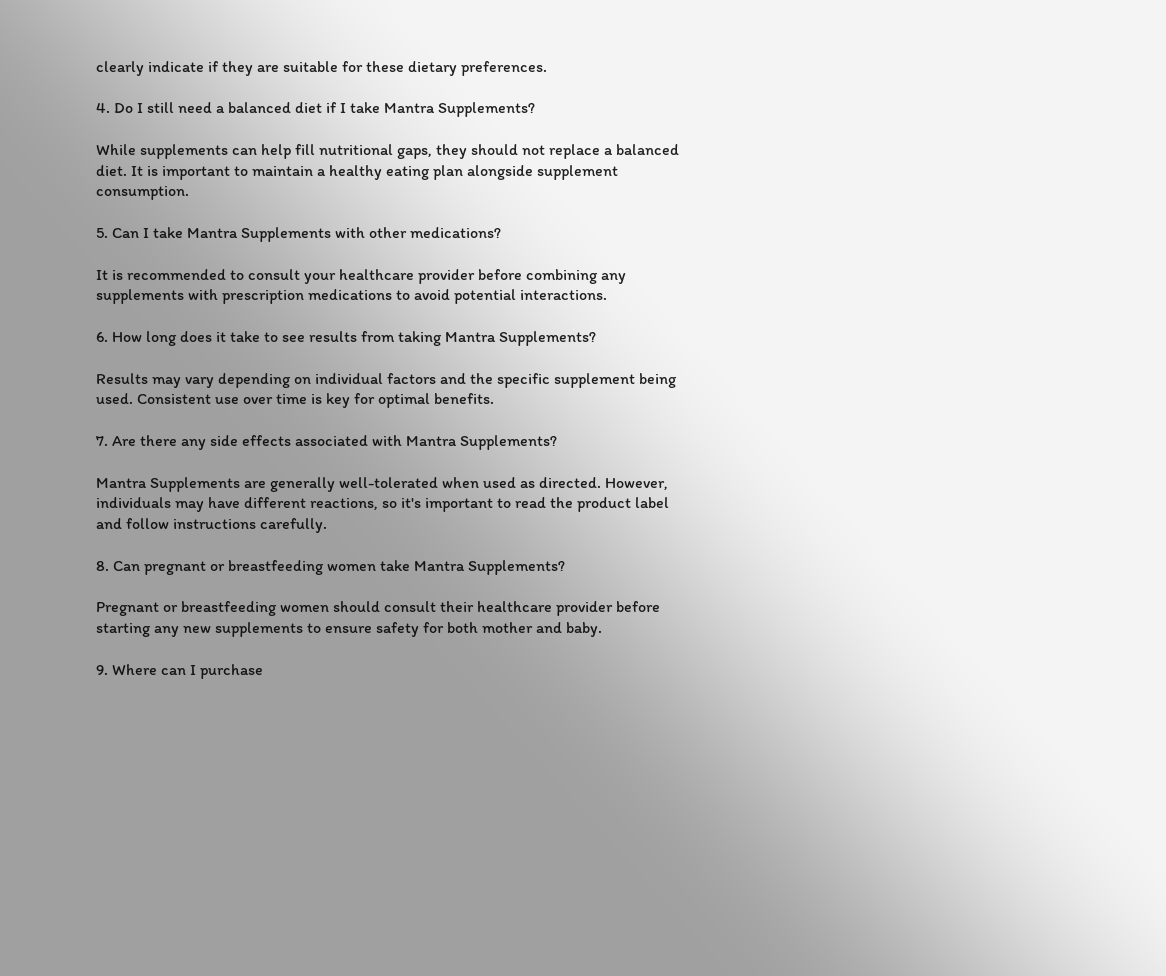clearly indicate if they are suitable for these dietary preferences.

4. Do I still need a balanced diet if I take Mantra Supplements?

While supplements can help fill nutritional gaps, they should not replace a balanced diet. It is important to maintain a healthy eating plan alongside supplement consumption.

5. Can I take Mantra Supplements with other medications?

It is recommended to consult your healthcare provider before combining any supplements with prescription medications to avoid potential interactions.

6. How long does it take to see results from taking Mantra Supplements?

Results may vary depending on individual factors and the specific supplement being used. Consistent use over time is key for optimal benefits.

7. Are there any side effects associated with Mantra Supplements?

Mantra Supplements are generally well-tolerated when used as directed. However, individuals may have different reactions, so it's important to read the product label and follow instructions carefully.

8. Can pregnant or breastfeeding women take Mantra Supplements?

Pregnant or breastfeeding women should consult their healthcare provider before starting any new supplements to ensure safety for both mother and baby.

9. Where can I purchase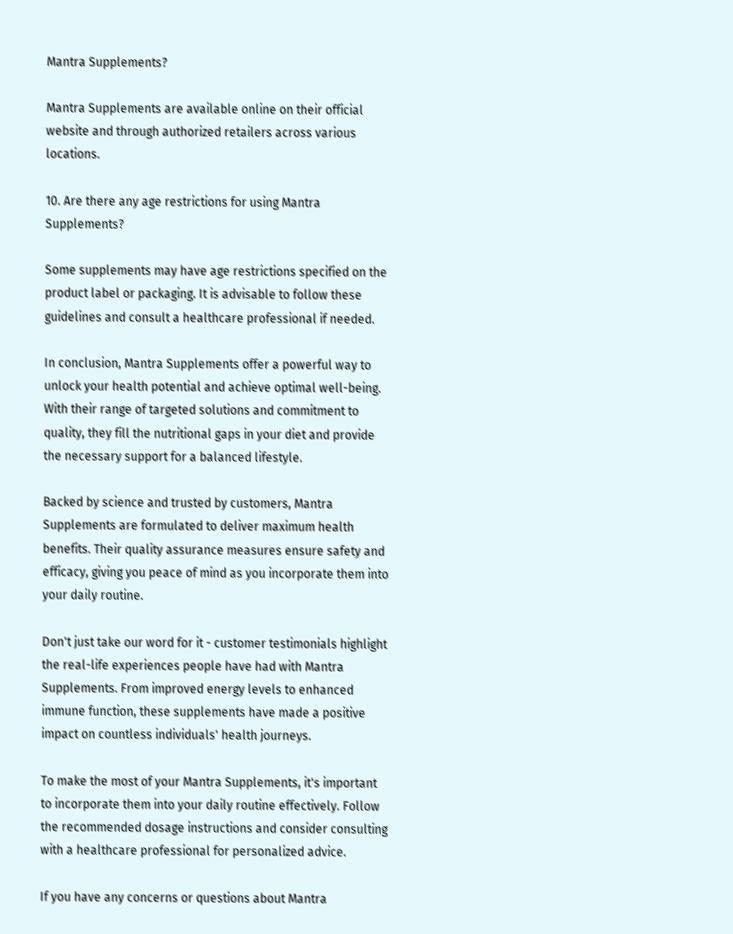Mantra Supplements?

Mantra Supplements are available online on their official website and through authorized retailers across various locations.

10. Are there any age restrictions for using Mantra Supplements?

Some supplements may have age restrictions specified on the product label or packaging. It is advisable to follow these guidelines and consult a healthcare professional if needed.

In conclusion, Mantra Supplements offer a powerful way to unlock your health potential and achieve optimal well-being. With their range of targeted solutions and commitment to quality, they fill the nutritional gaps in your diet and provide the necessary support for a balanced lifestyle.

Backed by science and trusted by customers, Mantra Supplements are formulated to deliver maximum health benefits. Their quality assurance measures ensure safety and efficacy, giving you peace of mind as you incorporate them into your daily routine.

Don't just take our word for it - customer testimonials highlight the real-life experiences people have had with Mantra Supplements. From improved energy levels to enhanced immune function, these supplements have made a positive impact on countless individuals' health journeys.

To make the most of your Mantra Supplements, it's important to incorporate them into your daily routine effectively. Follow the recommended dosage instructions and consider consulting with a healthcare professional for personalized advice.

If you have any concerns or questions about Mantra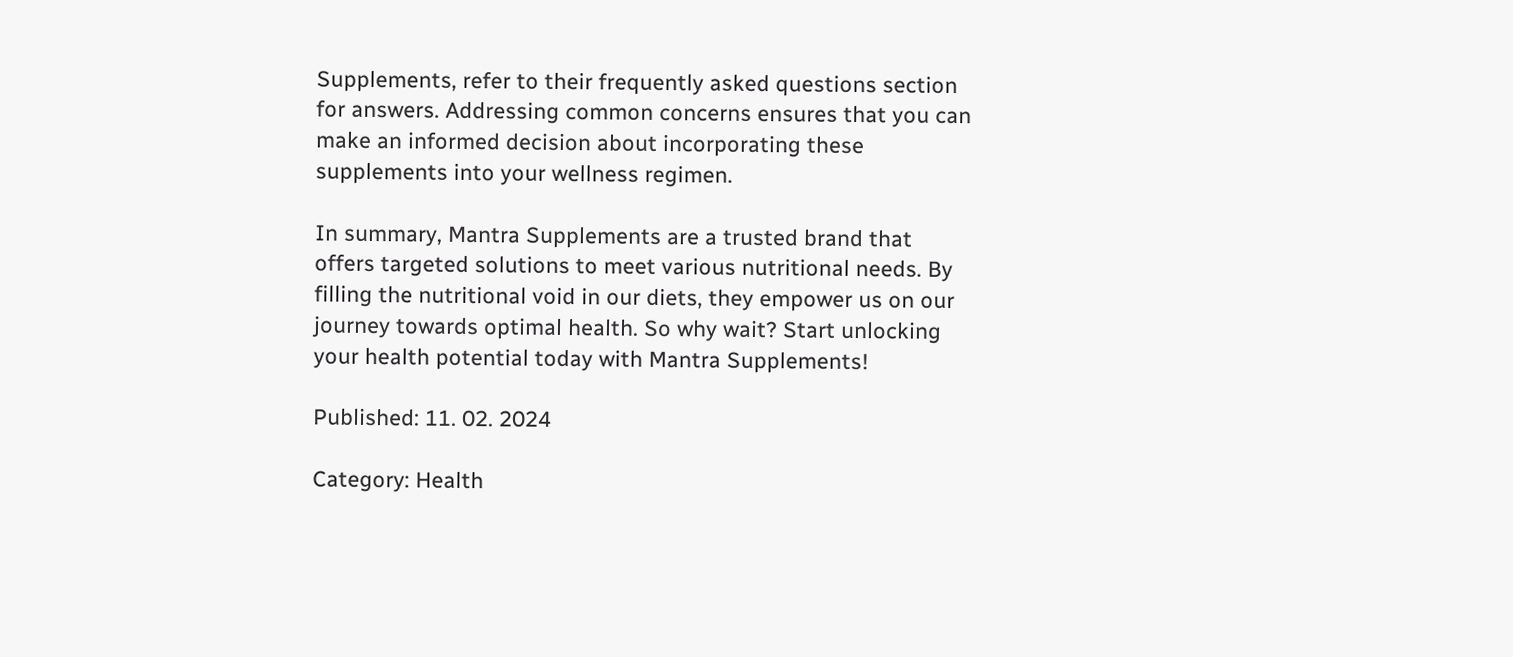Supplements, refer to their frequently asked questions section for answers. Addressing common concerns ensures that you can make an informed decision about incorporating these supplements into your wellness regimen.

In summary, Mantra Supplements are a trusted brand that offers targeted solutions to meet various nutritional needs. By filling the nutritional void in our diets, they empower us on our journey towards optimal health. So why wait? Start unlocking your health potential today with Mantra Supplements!

Published: 11. 02. 2024

Category: Health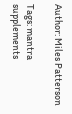Author: Miles Patterson

Tags: mantra supplements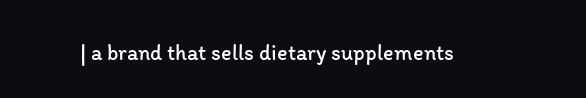| a brand that sells dietary supplements